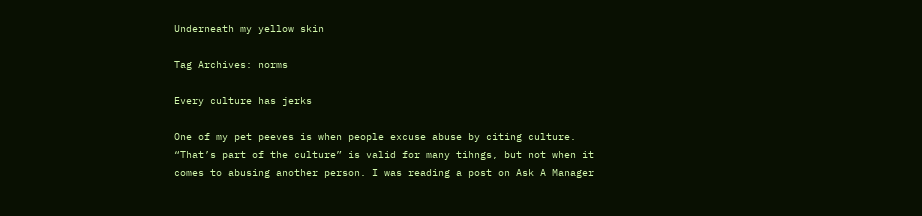Underneath my yellow skin

Tag Archives: norms

Every culture has jerks

One of my pet peeves is when people excuse abuse by citing culture. “That’s part of the culture” is valid for many tihngs, but not when it comes to abusing another person. I was reading a post on Ask A Manager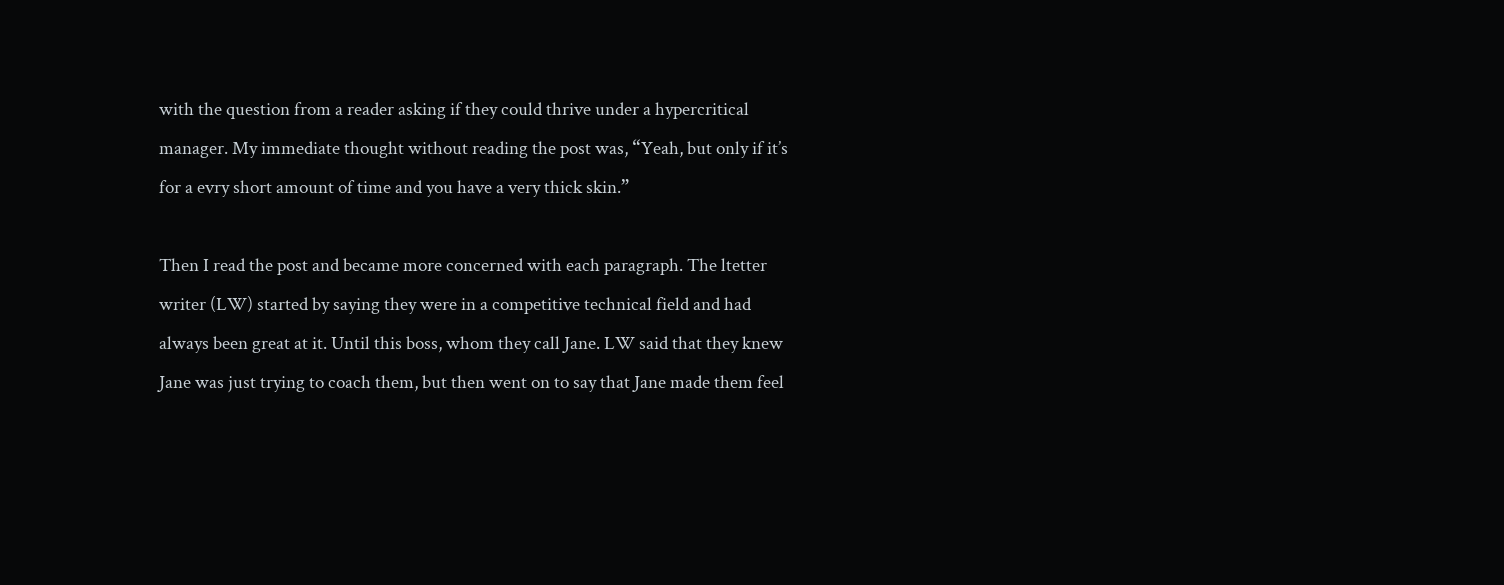with the question from a reader asking if they could thrive under a hypercritical manager. My immediate thought without reading the post was, “Yeah, but only if it’s for a evry short amount of time and you have a very thick skin.”

Then I read the post and became more concerned with each paragraph. The ltetter writer (LW) started by saying they were in a competitive technical field and had always been great at it. Until this boss, whom they call Jane. LW said that they knew Jane was just trying to coach them, but then went on to say that Jane made them feel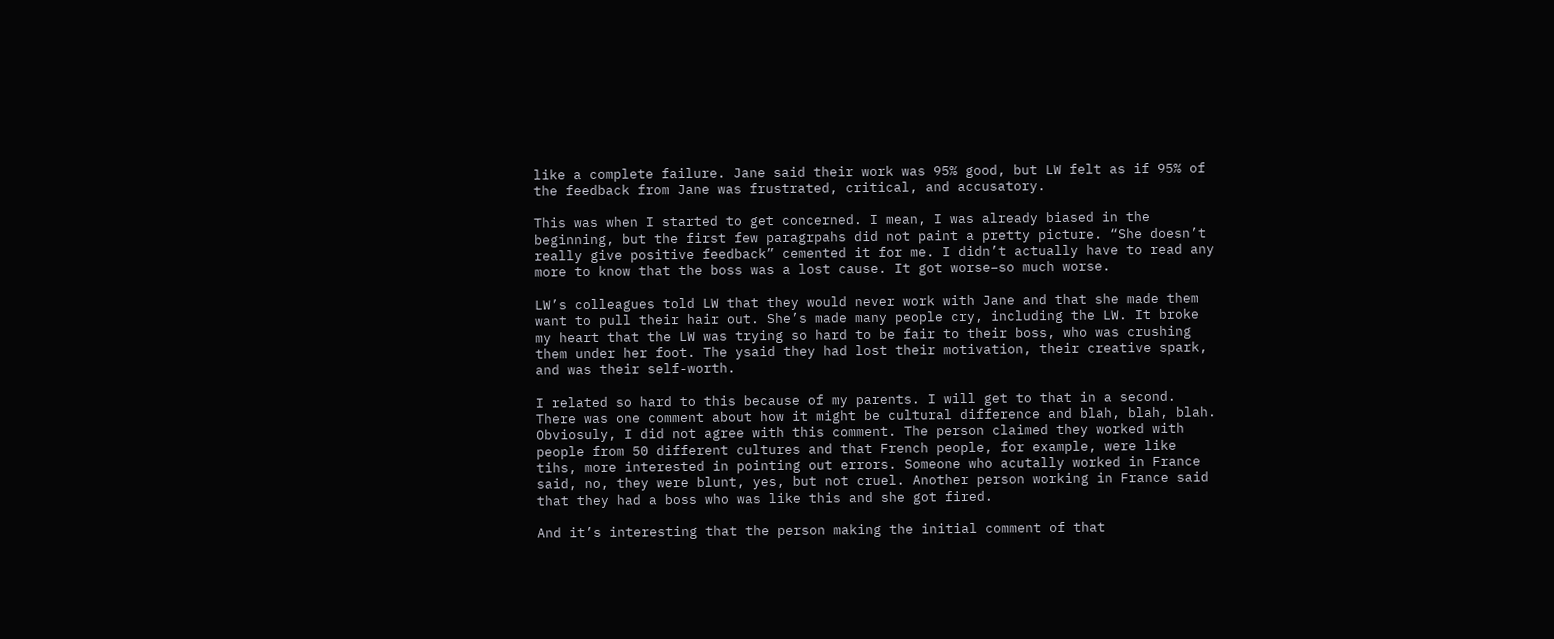like a complete failure. Jane said their work was 95% good, but LW felt as if 95% of the feedback from Jane was frustrated, critical, and accusatory.

This was when I started to get concerned. I mean, I was already biased in the beginning, but the first few paragrpahs did not paint a pretty picture. “She doesn’t really give positive feedback” cemented it for me. I didn’t actually have to read any more to know that the boss was a lost cause. It got worse–so much worse.

LW’s colleagues told LW that they would never work with Jane and that she made them want to pull their hair out. She’s made many people cry, including the LW. It broke my heart that the LW was trying so hard to be fair to their boss, who was crushing them under her foot. The ysaid they had lost their motivation, their creative spark, and was their self-worth.

I related so hard to this because of my parents. I will get to that in a second. There was one comment about how it might be cultural difference and blah, blah, blah. Obviosuly, I did not agree with this comment. The person claimed they worked with people from 50 different cultures and that French people, for example, were like tihs, more interested in pointing out errors. Someone who acutally worked in France said, no, they were blunt, yes, but not cruel. Another person working in France said that they had a boss who was like this and she got fired.

And it’s interesting that the person making the initial comment of that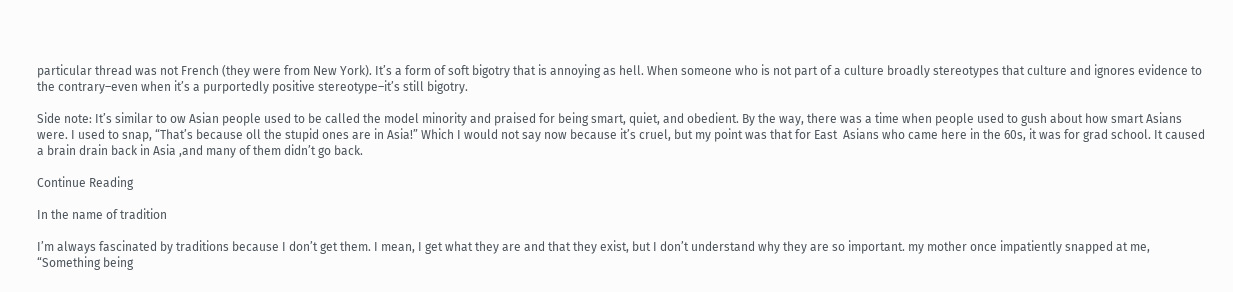particular thread was not French (they were from New York). It’s a form of soft bigotry that is annoying as hell. When someone who is not part of a culture broadly stereotypes that culture and ignores evidence to the contrary–even when it’s a purportedly positive stereotype–it’s still bigotry.

Side note: It’s similar to ow Asian people used to be called the model minority and praised for being smart, quiet, and obedient. By the way, there was a time when people used to gush about how smart Asians were. I used to snap, “That’s because oll the stupid ones are in Asia!” Which I would not say now because it’s cruel, but my point was that for East  Asians who came here in the 60s, it was for grad school. It caused a brain drain back in Asia ,and many of them didn’t go back.

Continue Reading

In the name of tradition

I’m always fascinated by traditions because I don’t get them. I mean, I get what they are and that they exist, but I don’t understand why they are so important. my mother once impatiently snapped at me, “Something being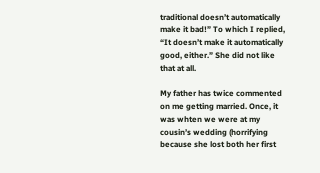traditional doesn’t automatically make it bad!” To which I replied, “It doesn’t make it automatically good, either.” She did not like that at all.

My father has twice commented on me getting married. Once, it was whten we were at my cousin’s wedding (horrifying because she lost both her first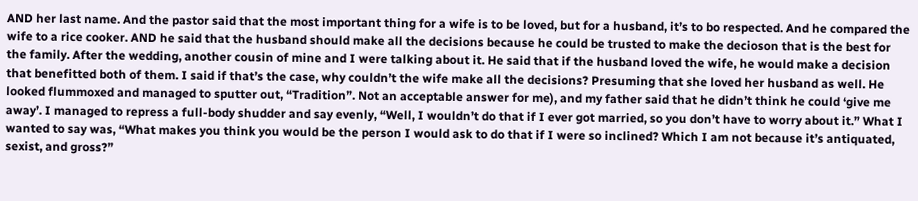AND her last name. And the pastor said that the most important thing for a wife is to be loved, but for a husband, it’s to bo respected. And he compared the wife to a rice cooker. AND he said that the husband should make all the decisions because he could be trusted to make the decioson that is the best for the family. After the wedding, another cousin of mine and I were talking about it. He said that if the husband loved the wife, he would make a decision that benefitted both of them. I said if that’s the case, why couldn’t the wife make all the decisions? Presuming that she loved her husband as well. He looked flummoxed and managed to sputter out, “Tradition”. Not an acceptable answer for me), and my father said that he didn’t think he could ‘give me away’. I managed to repress a full-body shudder and say evenly, “Well, I wouldn’t do that if I ever got married, so you don’t have to worry about it.” What I wanted to say was, “What makes you think you would be the person I would ask to do that if I were so inclined? Which I am not because it’s antiquated, sexist, and gross?”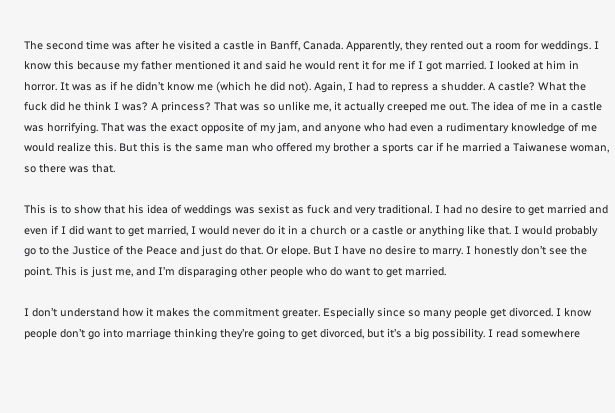The second time was after he visited a castle in Banff, Canada. Apparently, they rented out a room for weddings. I know this because my father mentioned it and said he would rent it for me if I got married. I looked at him in horror. It was as if he didn’t know me (which he did not). Again, I had to repress a shudder. A castle? What the fuck did he think I was? A princess? That was so unlike me, it actually creeped me out. The idea of me in a castle was horrifying. That was the exact opposite of my jam, and anyone who had even a rudimentary knowledge of me would realize this. But this is the same man who offered my brother a sports car if he married a Taiwanese woman, so there was that.

This is to show that his idea of weddings was sexist as fuck and very traditional. I had no desire to get married and even if I did want to get married, I would never do it in a church or a castle or anything like that. I would probably go to the Justice of the Peace and just do that. Or elope. But I have no desire to marry. I honestly don’t see the point. This is just me, and I’m disparaging other people who do want to get married.

I don’t understand how it makes the commitment greater. Especially since so many people get divorced. I know people don’t go into marriage thinking they’re going to get divorced, but it’s a big possibility. I read somewhere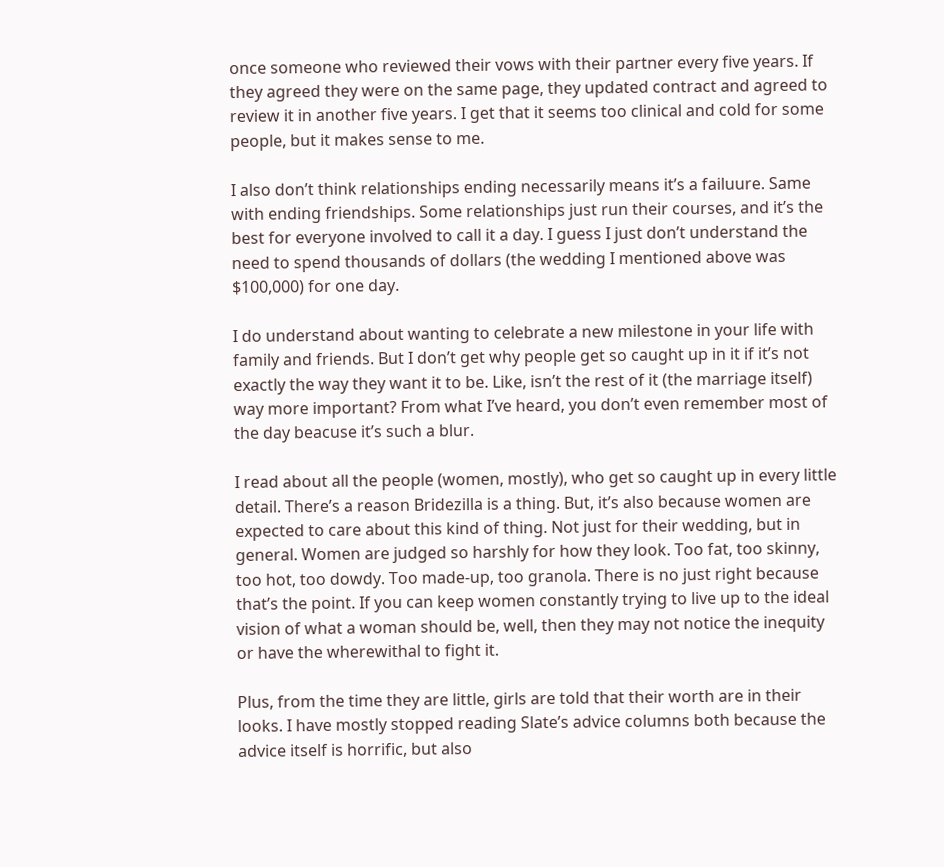once someone who reviewed their vows with their partner every five years. If they agreed they were on the same page, they updated contract and agreed to review it in another five years. I get that it seems too clinical and cold for some people, but it makes sense to me.

I also don’t think relationships ending necessarily means it’s a failuure. Same with ending friendships. Some relationships just run their courses, and it’s the best for everyone involved to call it a day. I guess I just don’t understand the need to spend thousands of dollars (the wedding I mentioned above was $100,000) for one day.

I do understand about wanting to celebrate a new milestone in your life with family and friends. But I don’t get why people get so caught up in it if it’s not exactly the way they want it to be. Like, isn’t the rest of it (the marriage itself) way more important? From what I’ve heard, you don’t even remember most of the day beacuse it’s such a blur.

I read about all the people (women, mostly), who get so caught up in every little detail. There’s a reason Bridezilla is a thing. But, it’s also because women are expected to care about this kind of thing. Not just for their wedding, but in general. Women are judged so harshly for how they look. Too fat, too skinny, too hot, too dowdy. Too made-up, too granola. There is no just right because that’s the point. If you can keep women constantly trying to live up to the ideal vision of what a woman should be, well, then they may not notice the inequity or have the wherewithal to fight it.

Plus, from the time they are little, girls are told that their worth are in their looks. I have mostly stopped reading Slate’s advice columns both because the advice itself is horrific, but also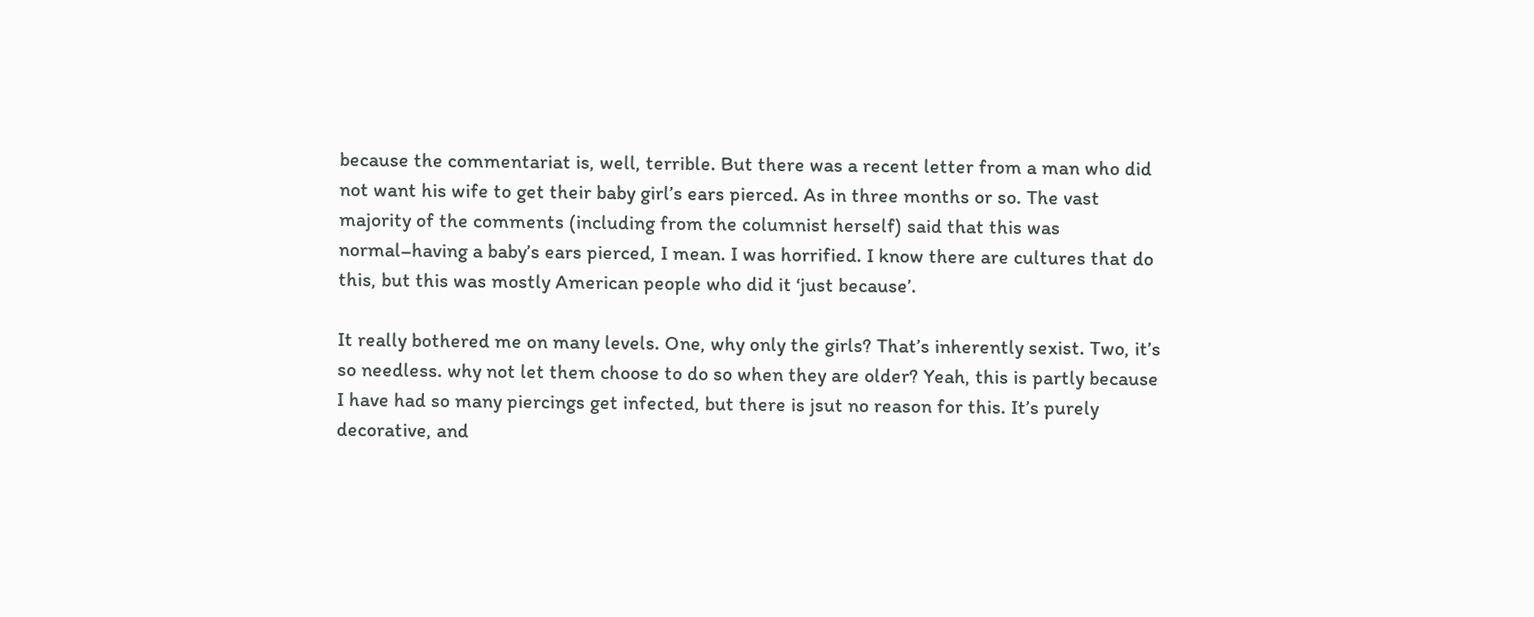because the commentariat is, well, terrible. But there was a recent letter from a man who did not want his wife to get their baby girl’s ears pierced. As in three months or so. The vast majority of the comments (including from the columnist herself) said that this was normal–having a baby’s ears pierced, I mean. I was horrified. I know there are cultures that do this, but this was mostly American people who did it ‘just because’.

It really bothered me on many levels. One, why only the girls? That’s inherently sexist. Two, it’s so needless. why not let them choose to do so when they are older? Yeah, this is partly because I have had so many piercings get infected, but there is jsut no reason for this. It’s purely decorative, and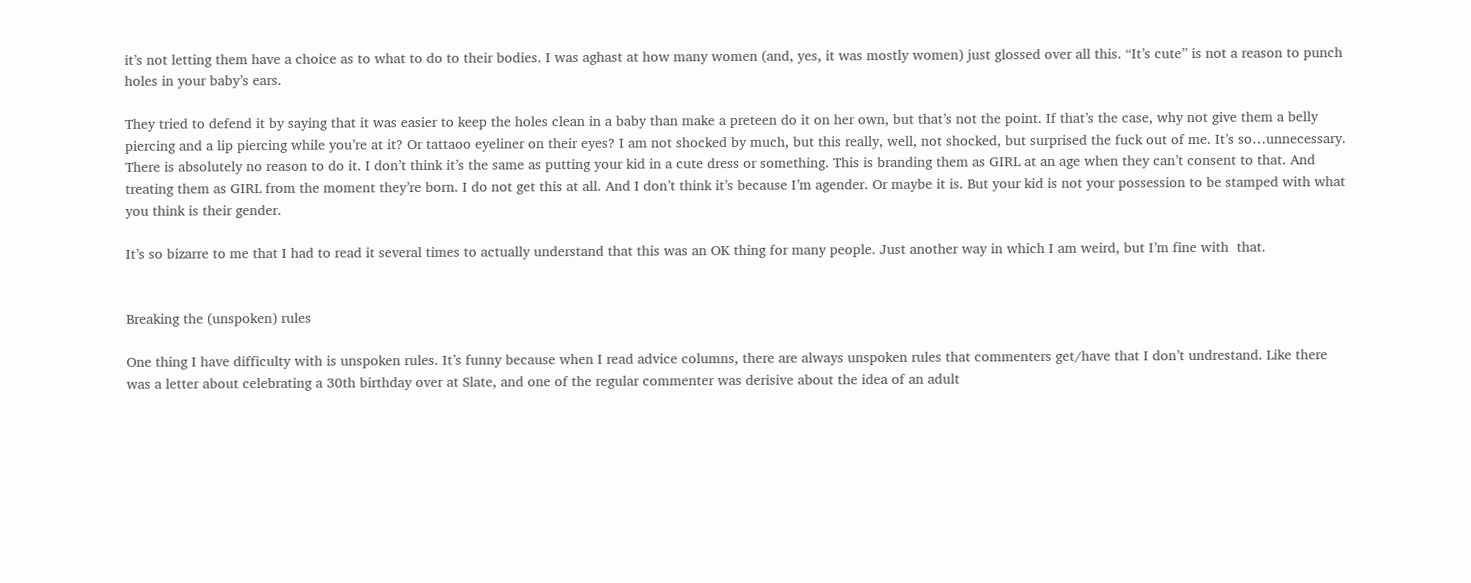it’s not letting them have a choice as to what to do to their bodies. I was aghast at how many women (and, yes, it was mostly women) just glossed over all this. “It’s cute” is not a reason to punch holes in your baby’s ears.

They tried to defend it by saying that it was easier to keep the holes clean in a baby than make a preteen do it on her own, but that’s not the point. If that’s the case, why not give them a belly piercing and a lip piercing while you’re at it? Or tattaoo eyeliner on their eyes? I am not shocked by much, but this really, well, not shocked, but surprised the fuck out of me. It’s so…unnecessary. There is absolutely no reason to do it. I don’t think it’s the same as putting your kid in a cute dress or something. This is branding them as GIRL at an age when they can’t consent to that. And treating them as GIRL from the moment they’re born. I do not get this at all. And I don’t think it’s because I’m agender. Or maybe it is. But your kid is not your possession to be stamped with what you think is their gender.

It’s so bizarre to me that I had to read it several times to actually understand that this was an OK thing for many people. Just another way in which I am weird, but I’m fine with  that.


Breaking the (unspoken) rules

One thing I have difficulty with is unspoken rules. It’s funny because when I read advice columns, there are always unspoken rules that commenters get/have that I don’t undrestand. Like there was a letter about celebrating a 30th birthday over at Slate, and one of the regular commenter was derisive about the idea of an adult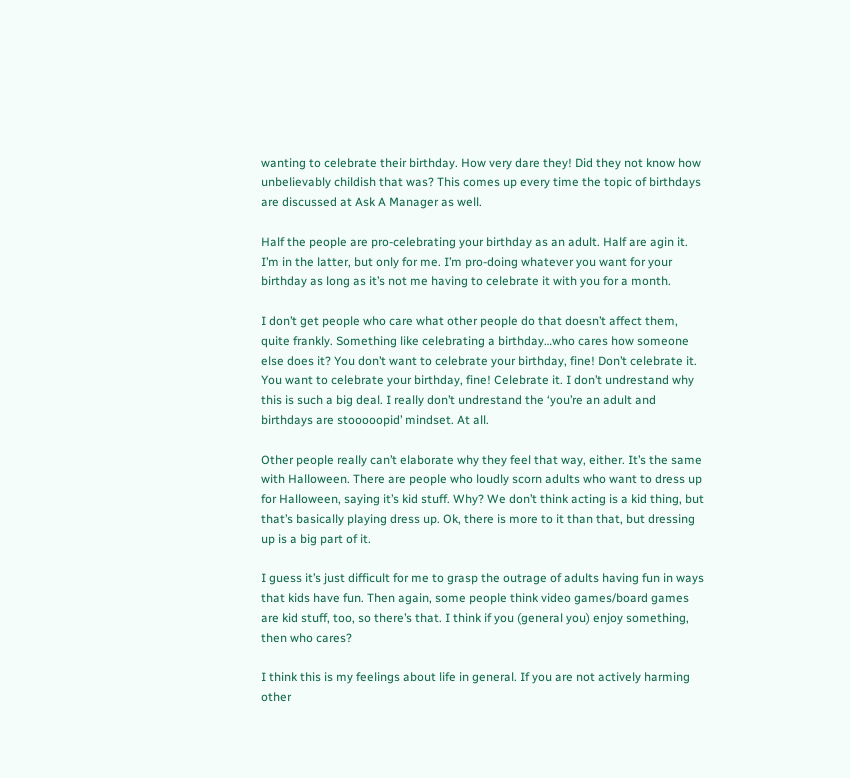wanting to celebrate their birthday. How very dare they! Did they not know how unbelievably childish that was? This comes up every time the topic of birthdays are discussed at Ask A Manager as well.

Half the people are pro-celebrating your birthday as an adult. Half are agin it. I’m in the latter, but only for me. I’m pro-doing whatever you want for your birthday as long as it’s not me having to celebrate it with you for a month.

I don’t get people who care what other people do that doesn’t affect them, quite frankly. Something like celebrating a birthday…who cares how someone else does it? You don’t want to celebrate your birthday, fine! Don’t celebrate it. You want to celebrate your birthday, fine! Celebrate it. I don’t undrestand why this is such a big deal. I really don’t undrestand the ‘you’re an adult and birthdays are stooooopid’ mindset. At all.

Other people really can’t elaborate why they feel that way, either. It’s the same with Halloween. There are people who loudly scorn adults who want to dress up for Halloween, saying it’s kid stuff. Why? We don’t think acting is a kid thing, but that’s basically playing dress up. Ok, there is more to it than that, but dressing up is a big part of it.

I guess it’s just difficult for me to grasp the outrage of adults having fun in ways that kids have fun. Then again, some people think video games/board games are kid stuff, too, so there’s that. I think if you (general you) enjoy something, then who cares?

I think this is my feelings about life in general. If you are not actively harming other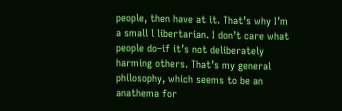people, then have at it. That’s why I’m a small l libertarian. I don’t care what people do–if it’s not deliberately harming others. That’s my general philosophy, which seems to be an anathema for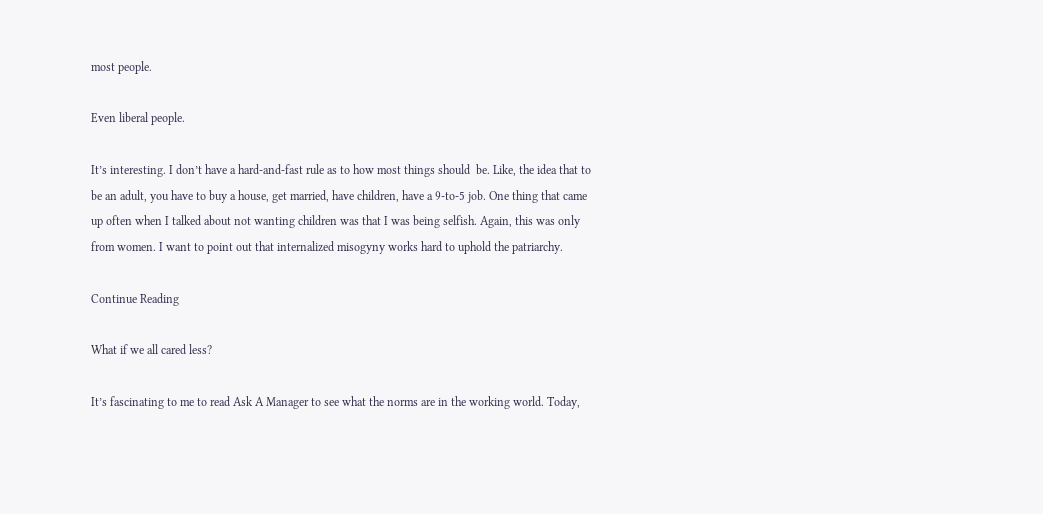most people.

Even liberal people.

It’s interesting. I don’t have a hard-and-fast rule as to how most things should  be. Like, the idea that to be an adult, you have to buy a house, get married, have children, have a 9-to-5 job. One thing that came up often when I talked about not wanting children was that I was being selfish. Again, this was only from women. I want to point out that internalized misogyny works hard to uphold the patriarchy.

Continue Reading

What if we all cared less?

It’s fascinating to me to read Ask A Manager to see what the norms are in the working world. Today,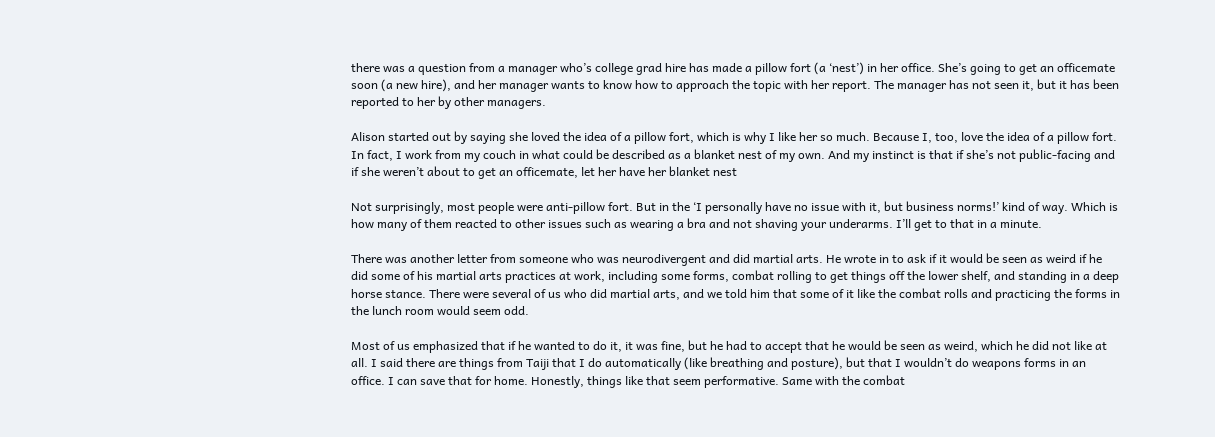there was a question from a manager who’s college grad hire has made a pillow fort (a ‘nest’) in her office. She’s going to get an officemate soon (a new hire), and her manager wants to know how to approach the topic with her report. The manager has not seen it, but it has been reported to her by other managers.

Alison started out by saying she loved the idea of a pillow fort, which is why I like her so much. Because I, too, love the idea of a pillow fort. In fact, I work from my couch in what could be described as a blanket nest of my own. And my instinct is that if she’s not public-facing and if she weren’t about to get an officemate, let her have her blanket nest

Not surprisingly, most people were anti-pillow fort. But in the ‘I personally have no issue with it, but business norms!’ kind of way. Which is how many of them reacted to other issues such as wearing a bra and not shaving your underarms. I’ll get to that in a minute.

There was another letter from someone who was neurodivergent and did martial arts. He wrote in to ask if it would be seen as weird if he did some of his martial arts practices at work, including some forms, combat rolling to get things off the lower shelf, and standing in a deep horse stance. There were several of us who did martial arts, and we told him that some of it like the combat rolls and practicing the forms in the lunch room would seem odd.

Most of us emphasized that if he wanted to do it, it was fine, but he had to accept that he would be seen as weird, which he did not like at all. I said there are things from Taiji that I do automatically (like breathing and posture), but that I wouldn’t do weapons forms in an office. I can save that for home. Honestly, things like that seem performative. Same with the combat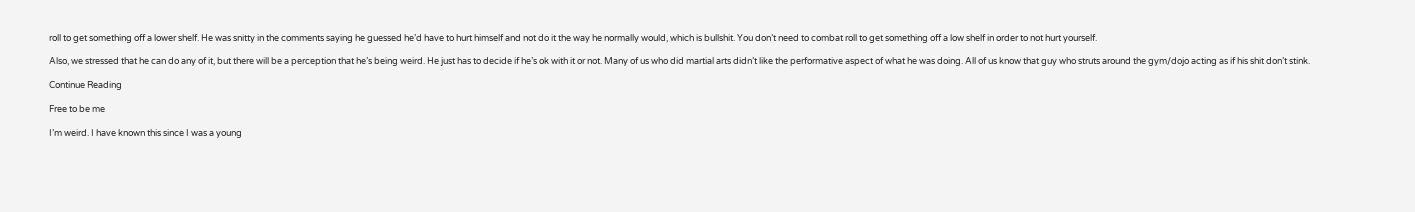roll to get something off a lower shelf. He was snitty in the comments saying he guessed he’d have to hurt himself and not do it the way he normally would, which is bullshit. You don’t need to combat roll to get something off a low shelf in order to not hurt yourself.

Also, we stressed that he can do any of it, but there will be a perception that he’s being weird. He just has to decide if he’s ok with it or not. Many of us who did martial arts didn’t like the performative aspect of what he was doing. All of us know that guy who struts around the gym/dojo acting as if his shit don’t stink.

Continue Reading

Free to be me

I’m weird. I have known this since I was a young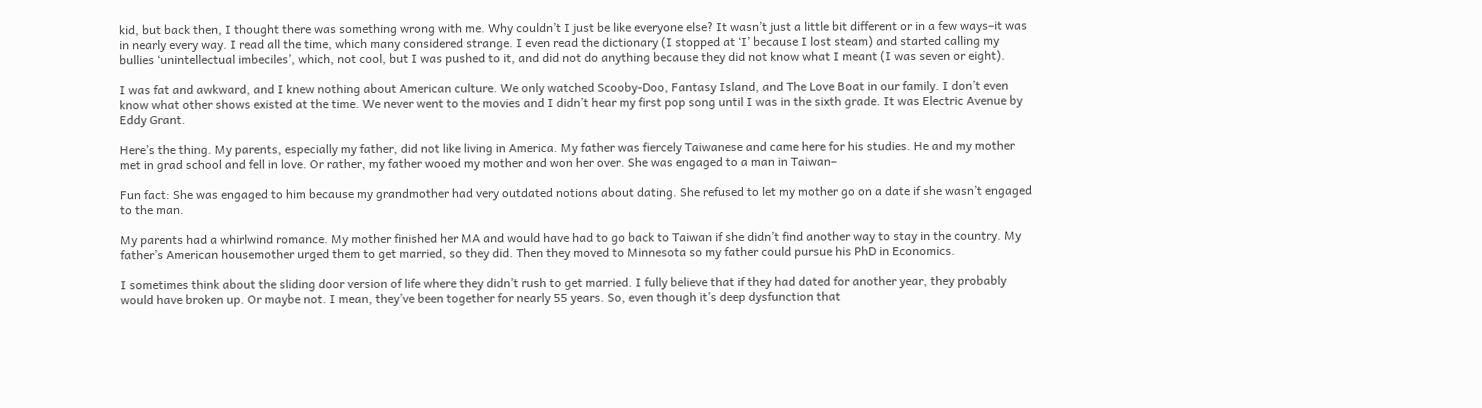kid, but back then, I thought there was something wrong with me. Why couldn’t I just be like everyone else? It wasn’t just a little bit different or in a few ways–it was in nearly every way. I read all the time, which many considered strange. I even read the dictionary (I stopped at ‘I’ because I lost steam) and started calling my bullies ‘unintellectual imbeciles’, which, not cool, but I was pushed to it, and did not do anything because they did not know what I meant (I was seven or eight).

I was fat and awkward, and I knew nothing about American culture. We only watched Scooby-Doo, Fantasy Island, and The Love Boat in our family. I don’t even know what other shows existed at the time. We never went to the movies and I didn’t hear my first pop song until I was in the sixth grade. It was Electric Avenue by Eddy Grant.

Here’s the thing. My parents, especially my father, did not like living in America. My father was fiercely Taiwanese and came here for his studies. He and my mother met in grad school and fell in love. Or rather, my father wooed my mother and won her over. She was engaged to a man in Taiwan–

Fun fact: She was engaged to him because my grandmother had very outdated notions about dating. She refused to let my mother go on a date if she wasn’t engaged to the man.

My parents had a whirlwind romance. My mother finished her MA and would have had to go back to Taiwan if she didn’t find another way to stay in the country. My father’s American housemother urged them to get married, so they did. Then they moved to Minnesota so my father could pursue his PhD in Economics.

I sometimes think about the sliding door version of life where they didn’t rush to get married. I fully believe that if they had dated for another year, they probably would have broken up. Or maybe not. I mean, they’ve been together for nearly 55 years. So, even though it’s deep dysfunction that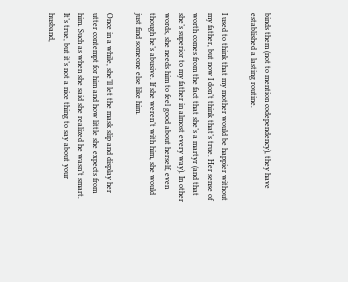binds them (not to mention codependency), they have established a lasting routine.

I used to think that my mother would be happier without my father, but now I don’t think that’s true. Her sense of worth comes from the fact that she’s a martyr (and that she’s superior to my father in almost every way). In other words, she needs him to feel good about herself, even though he’s abusive. If she weren’t with him, she would just find someone else like him.

Once in a while, she’ll let the mask slip and display her utter contempt for him and how little she expects from him. Such as when she said she realized he wasn’t smart. It’s true, but it’s not a nice thing to say about your husband,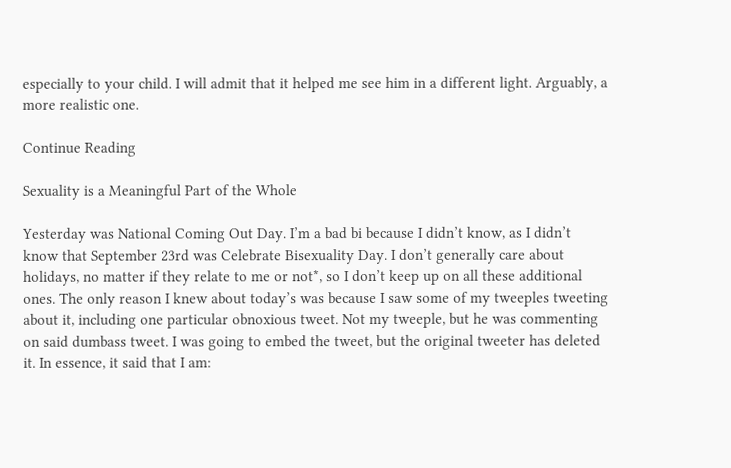especially to your child. I will admit that it helped me see him in a different light. Arguably, a more realistic one.

Continue Reading

Sexuality is a Meaningful Part of the Whole

Yesterday was National Coming Out Day. I’m a bad bi because I didn’t know, as I didn’t know that September 23rd was Celebrate Bisexuality Day. I don’t generally care about holidays, no matter if they relate to me or not*, so I don’t keep up on all these additional ones. The only reason I knew about today’s was because I saw some of my tweeples tweeting about it, including one particular obnoxious tweet. Not my tweeple, but he was commenting on said dumbass tweet. I was going to embed the tweet, but the original tweeter has deleted it. In essence, it said that I am: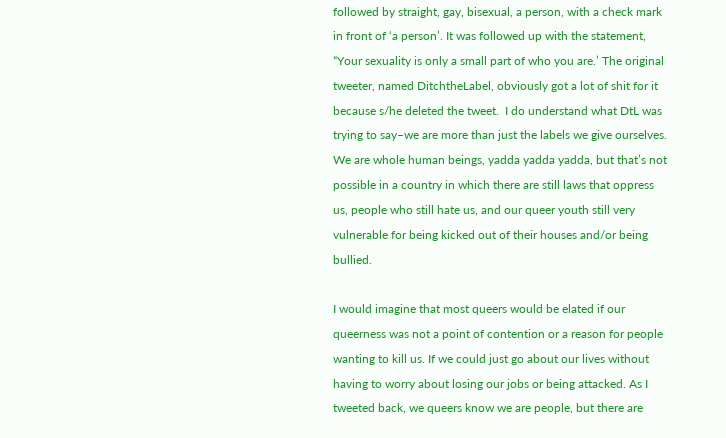followed by straight, gay, bisexual, a person, with a check mark in front of ‘a person’. It was followed up with the statement, “Your sexuality is only a small part of who you are.’ The original tweeter, named DitchtheLabel, obviously got a lot of shit for it because s/he deleted the tweet.  I do understand what DtL was trying to say–we are more than just the labels we give ourselves. We are whole human beings, yadda yadda yadda, but that’s not possible in a country in which there are still laws that oppress us, people who still hate us, and our queer youth still very vulnerable for being kicked out of their houses and/or being bullied.

I would imagine that most queers would be elated if our queerness was not a point of contention or a reason for people wanting to kill us. If we could just go about our lives without having to worry about losing our jobs or being attacked. As I tweeted back, we queers know we are people, but there are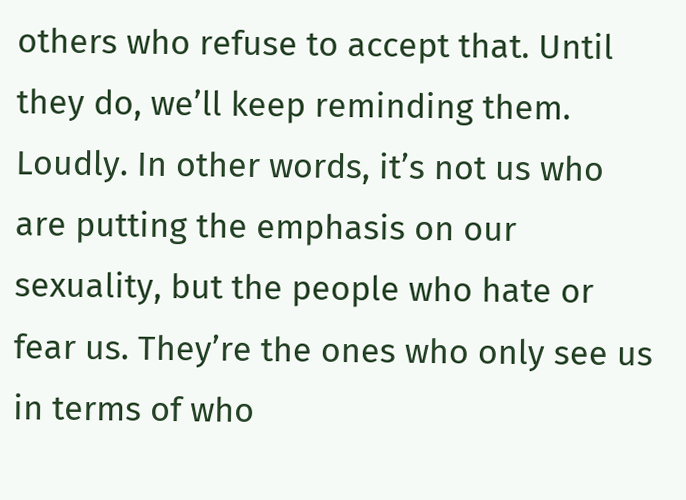others who refuse to accept that. Until they do, we’ll keep reminding them. Loudly. In other words, it’s not us who are putting the emphasis on our sexuality, but the people who hate or fear us. They’re the ones who only see us in terms of who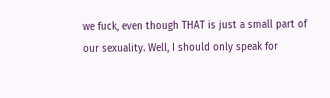we fuck, even though THAT is just a small part of our sexuality. Well, I should only speak for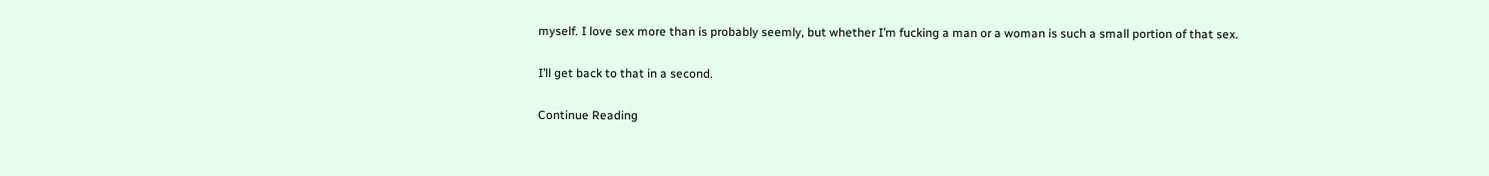myself. I love sex more than is probably seemly, but whether I’m fucking a man or a woman is such a small portion of that sex.

I’ll get back to that in a second.

Continue Reading